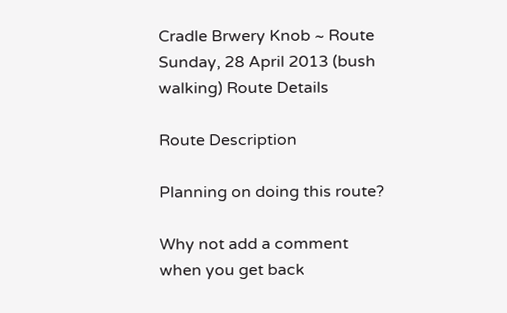Cradle Brwery Knob ~ Route Sunday, 28 April 2013 (bush walking) Route Details

Route Description

Planning on doing this route?

Why not add a comment when you get back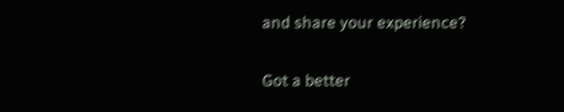and share your experience?

Got a better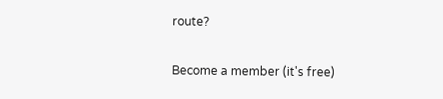route?

Become a member (it's free)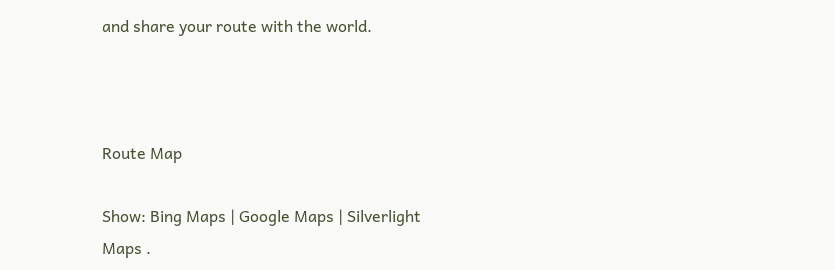and share your route with the world.



Route Map

Show: Bing Maps | Google Maps | Silverlight Maps .